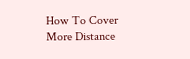How To Cover More Distance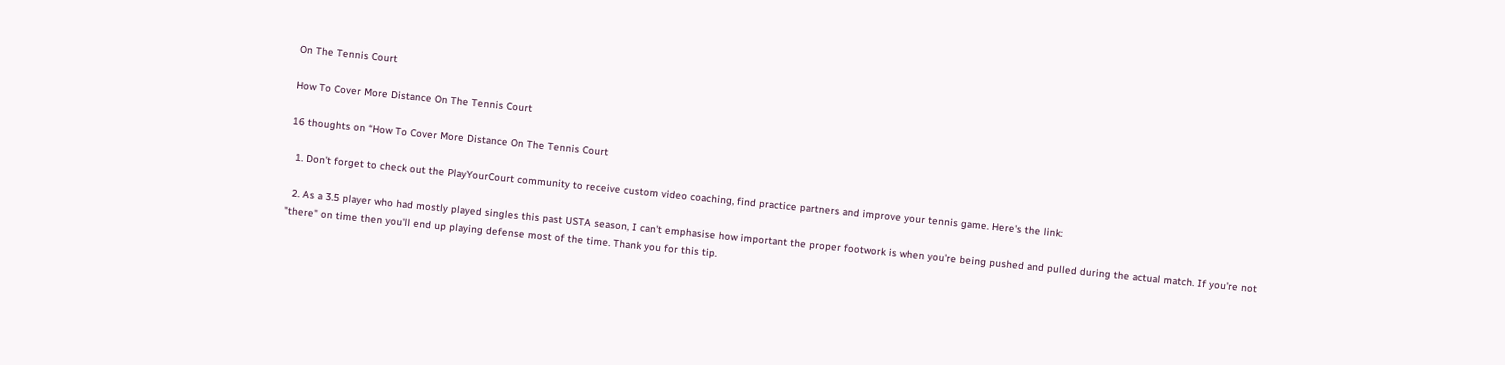On The Tennis Court

How To Cover More Distance On The Tennis Court

16 thoughts on “How To Cover More Distance On The Tennis Court

  1. Don't forget to check out the PlayYourCourt community to receive custom video coaching, find practice partners and improve your tennis game. Here's the link:

  2. As a 3.5 player who had mostly played singles this past USTA season, I can't emphasise how important the proper footwork is when you're being pushed and pulled during the actual match. If you're not "there" on time then you'll end up playing defense most of the time. Thank you for this tip.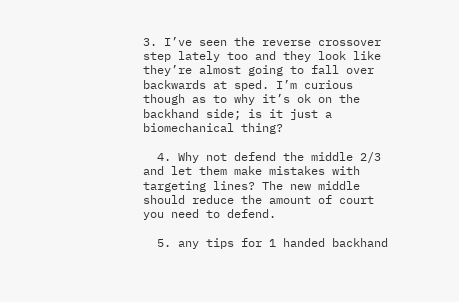3. I’ve seen the reverse crossover step lately too and they look like they’re almost going to fall over backwards at sped. I’m curious though as to why it’s ok on the backhand side; is it just a biomechanical thing?

  4. Why not defend the middle 2/3 and let them make mistakes with targeting lines? The new middle should reduce the amount of court you need to defend.

  5. any tips for 1 handed backhand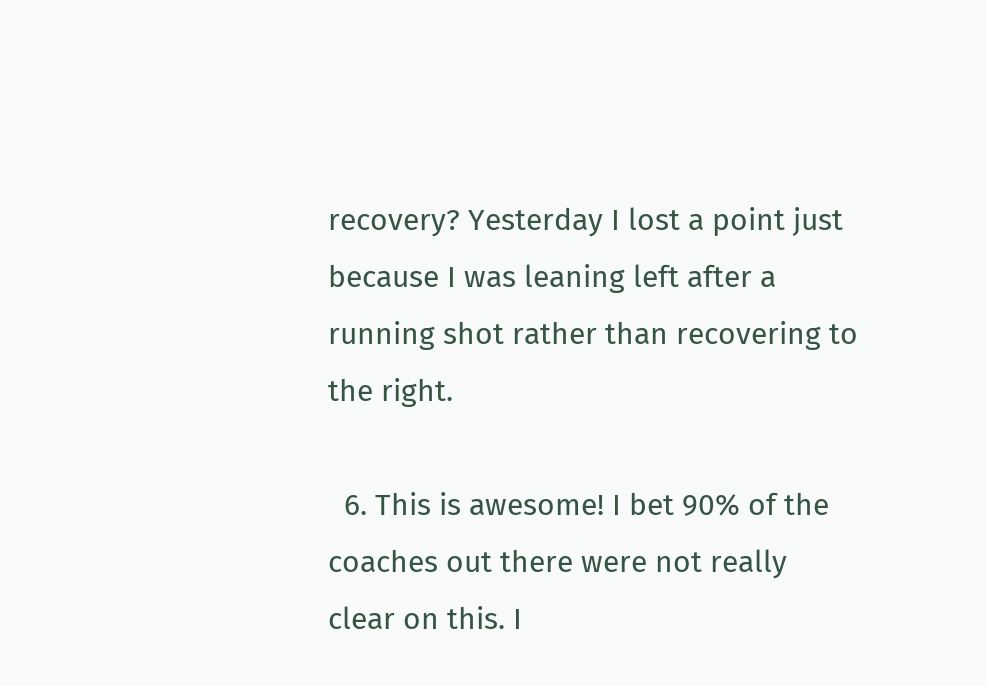recovery? Yesterday I lost a point just because I was leaning left after a running shot rather than recovering to the right.

  6. This is awesome! I bet 90% of the coaches out there were not really clear on this. I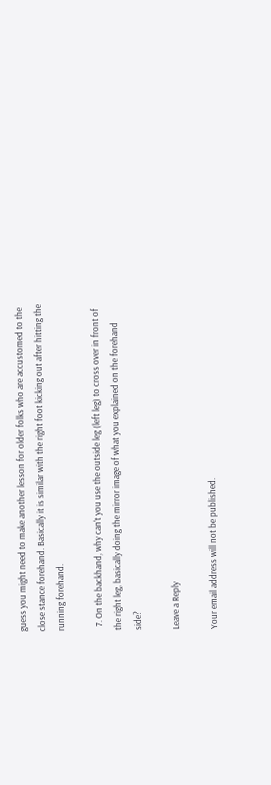guess you might need to make another lesson for older folks who are accustomed to the close stance forehand. Basically it is similar with the right foot kicking out after hitting the running forehand.

  7. On the backhand, why can't you use the outside leg (left leg) to cross over in front of the right leg, basically doing the mirror image of what you explained on the forehand side?

Leave a Reply

Your email address will not be published.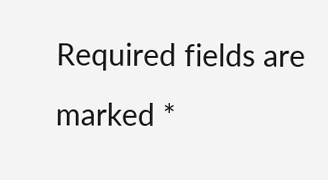Required fields are marked *